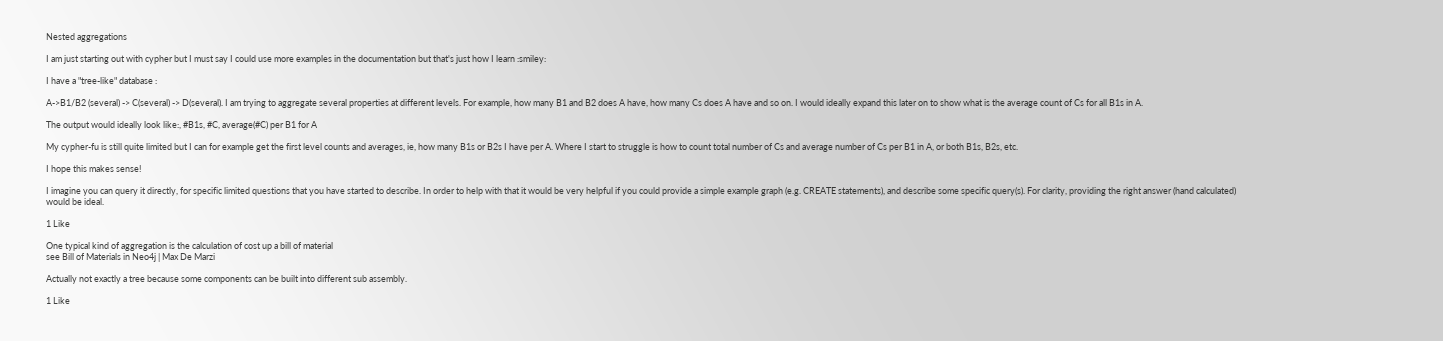Nested aggregations

I am just starting out with cypher but I must say I could use more examples in the documentation but that's just how I learn :smiley:

I have a "tree-like" database :

A->B1/B2 (several) -> C(several) -> D(several). I am trying to aggregate several properties at different levels. For example, how many B1 and B2 does A have, how many Cs does A have and so on. I would ideally expand this later on to show what is the average count of Cs for all B1s in A.

The output would ideally look like:, #B1s, #C, average(#C) per B1 for A

My cypher-fu is still quite limited but I can for example get the first level counts and averages, ie, how many B1s or B2s I have per A. Where I start to struggle is how to count total number of Cs and average number of Cs per B1 in A, or both B1s, B2s, etc.

I hope this makes sense!

I imagine you can query it directly, for specific limited questions that you have started to describe. In order to help with that it would be very helpful if you could provide a simple example graph (e.g. CREATE statements), and describe some specific query(s). For clarity, providing the right answer (hand calculated) would be ideal.

1 Like

One typical kind of aggregation is the calculation of cost up a bill of material
see Bill of Materials in Neo4j | Max De Marzi

Actually not exactly a tree because some components can be built into different sub assembly.

1 Like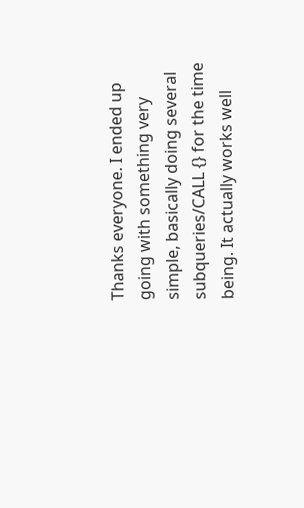Thanks everyone. I ended up going with something very simple, basically doing several subqueries/CALL {} for the time being. It actually works well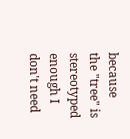because the "tree" is stereotyped enough I don't need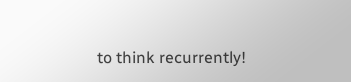to think recurrently!